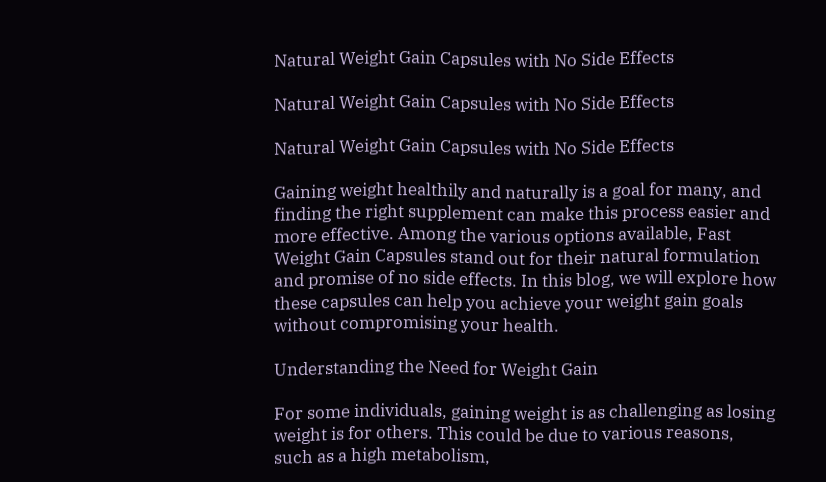Natural Weight Gain Capsules with No Side Effects

Natural Weight Gain Capsules with No Side Effects

Natural Weight Gain Capsules with No Side Effects

Gaining weight healthily and naturally is a goal for many, and finding the right supplement can make this process easier and more effective. Among the various options available, Fast Weight Gain Capsules stand out for their natural formulation and promise of no side effects. In this blog, we will explore how these capsules can help you achieve your weight gain goals without compromising your health.

Understanding the Need for Weight Gain

For some individuals, gaining weight is as challenging as losing weight is for others. This could be due to various reasons, such as a high metabolism,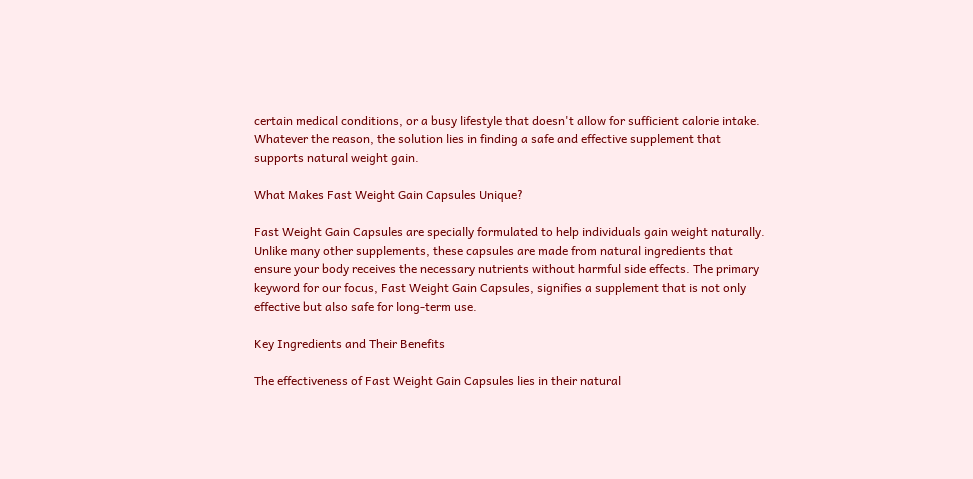certain medical conditions, or a busy lifestyle that doesn't allow for sufficient calorie intake. Whatever the reason, the solution lies in finding a safe and effective supplement that supports natural weight gain.

What Makes Fast Weight Gain Capsules Unique?

Fast Weight Gain Capsules are specially formulated to help individuals gain weight naturally. Unlike many other supplements, these capsules are made from natural ingredients that ensure your body receives the necessary nutrients without harmful side effects. The primary keyword for our focus, Fast Weight Gain Capsules, signifies a supplement that is not only effective but also safe for long-term use.

Key Ingredients and Their Benefits

The effectiveness of Fast Weight Gain Capsules lies in their natural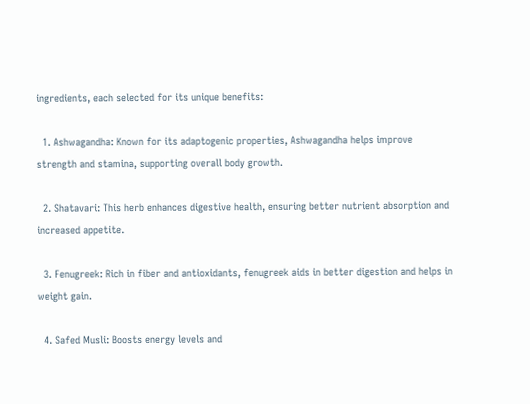ingredients, each selected for its unique benefits:

  1. Ashwagandha: Known for its adaptogenic properties, Ashwagandha helps improve strength and stamina, supporting overall body growth.

  2. Shatavari: This herb enhances digestive health, ensuring better nutrient absorption and increased appetite.

  3. Fenugreek: Rich in fiber and antioxidants, fenugreek aids in better digestion and helps in weight gain.

  4. Safed Musli: Boosts energy levels and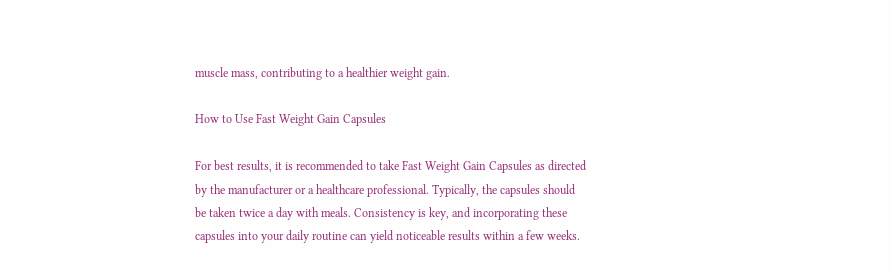muscle mass, contributing to a healthier weight gain.

How to Use Fast Weight Gain Capsules

For best results, it is recommended to take Fast Weight Gain Capsules as directed by the manufacturer or a healthcare professional. Typically, the capsules should be taken twice a day with meals. Consistency is key, and incorporating these capsules into your daily routine can yield noticeable results within a few weeks.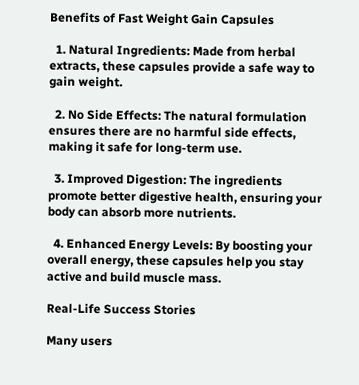Benefits of Fast Weight Gain Capsules

  1. Natural Ingredients: Made from herbal extracts, these capsules provide a safe way to gain weight.

  2. No Side Effects: The natural formulation ensures there are no harmful side effects, making it safe for long-term use.

  3. Improved Digestion: The ingredients promote better digestive health, ensuring your body can absorb more nutrients.

  4. Enhanced Energy Levels: By boosting your overall energy, these capsules help you stay active and build muscle mass.

Real-Life Success Stories

Many users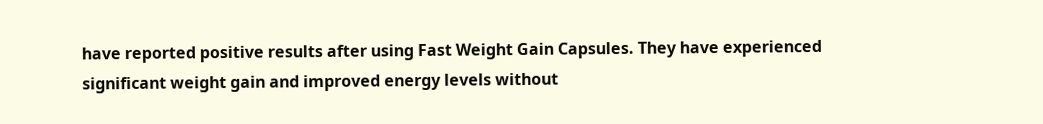have reported positive results after using Fast Weight Gain Capsules. They have experienced significant weight gain and improved energy levels without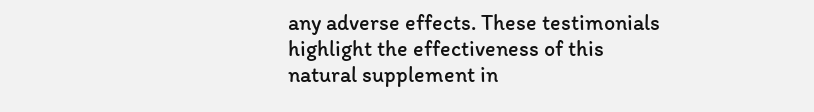any adverse effects. These testimonials highlight the effectiveness of this natural supplement in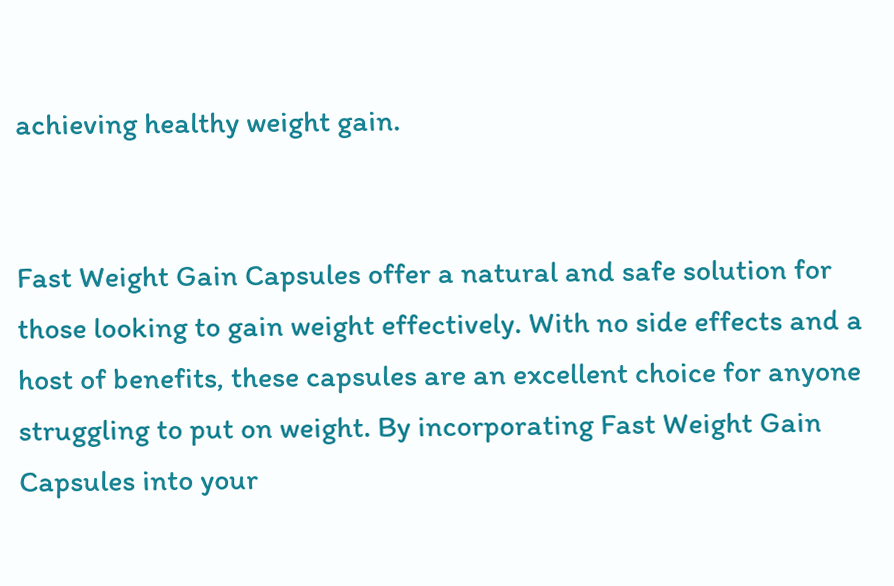achieving healthy weight gain.


Fast Weight Gain Capsules offer a natural and safe solution for those looking to gain weight effectively. With no side effects and a host of benefits, these capsules are an excellent choice for anyone struggling to put on weight. By incorporating Fast Weight Gain Capsules into your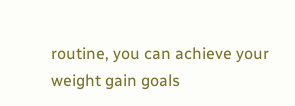routine, you can achieve your weight gain goals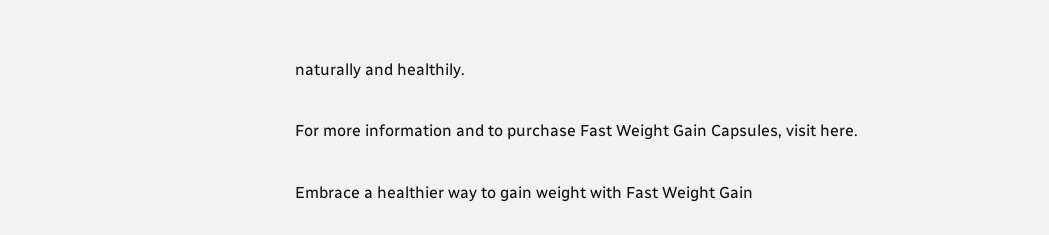naturally and healthily.

For more information and to purchase Fast Weight Gain Capsules, visit here.

Embrace a healthier way to gain weight with Fast Weight Gain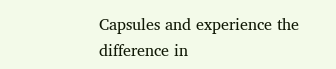Capsules and experience the difference in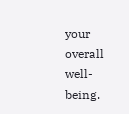your overall well-being.